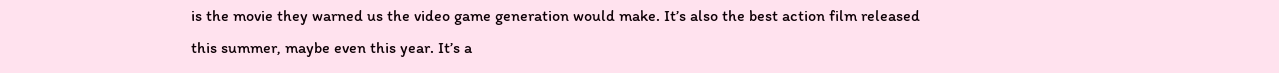is the movie they warned us the video game generation would make. It’s also the best action film released this summer, maybe even this year. It’s a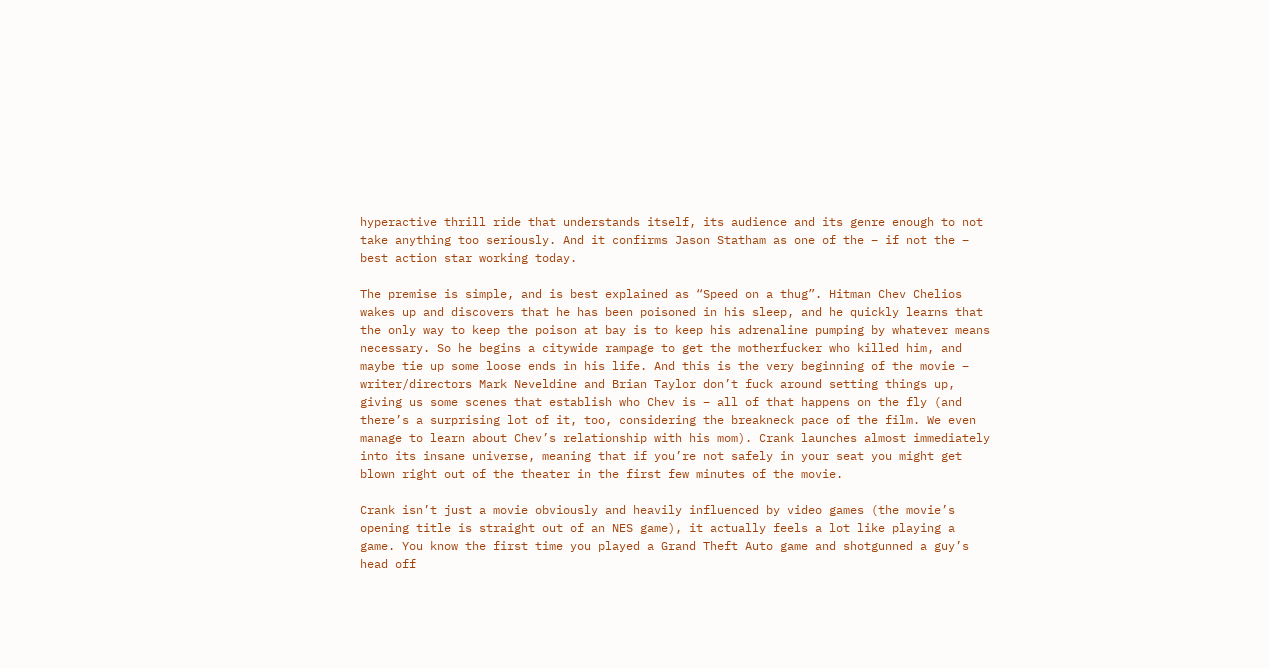hyperactive thrill ride that understands itself, its audience and its genre enough to not take anything too seriously. And it confirms Jason Statham as one of the – if not the – best action star working today.

The premise is simple, and is best explained as “Speed on a thug”. Hitman Chev Chelios wakes up and discovers that he has been poisoned in his sleep, and he quickly learns that the only way to keep the poison at bay is to keep his adrenaline pumping by whatever means necessary. So he begins a citywide rampage to get the motherfucker who killed him, and maybe tie up some loose ends in his life. And this is the very beginning of the movie – writer/directors Mark Neveldine and Brian Taylor don’t fuck around setting things up, giving us some scenes that establish who Chev is – all of that happens on the fly (and there’s a surprising lot of it, too, considering the breakneck pace of the film. We even manage to learn about Chev’s relationship with his mom). Crank launches almost immediately into its insane universe, meaning that if you’re not safely in your seat you might get blown right out of the theater in the first few minutes of the movie.

Crank isn’t just a movie obviously and heavily influenced by video games (the movie’s opening title is straight out of an NES game), it actually feels a lot like playing a game. You know the first time you played a Grand Theft Auto game and shotgunned a guy’s head off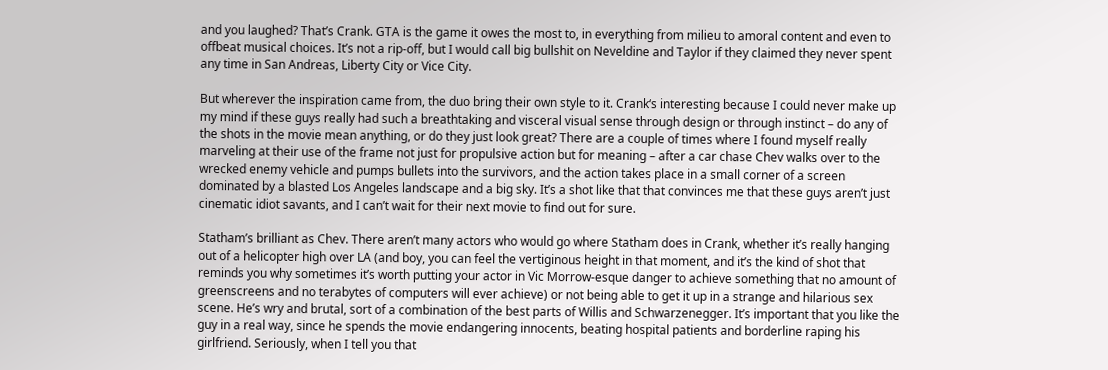and you laughed? That’s Crank. GTA is the game it owes the most to, in everything from milieu to amoral content and even to offbeat musical choices. It’s not a rip-off, but I would call big bullshit on Neveldine and Taylor if they claimed they never spent any time in San Andreas, Liberty City or Vice City.

But wherever the inspiration came from, the duo bring their own style to it. Crank‘s interesting because I could never make up my mind if these guys really had such a breathtaking and visceral visual sense through design or through instinct – do any of the shots in the movie mean anything, or do they just look great? There are a couple of times where I found myself really marveling at their use of the frame not just for propulsive action but for meaning – after a car chase Chev walks over to the wrecked enemy vehicle and pumps bullets into the survivors, and the action takes place in a small corner of a screen dominated by a blasted Los Angeles landscape and a big sky. It’s a shot like that that convinces me that these guys aren’t just cinematic idiot savants, and I can’t wait for their next movie to find out for sure.

Statham’s brilliant as Chev. There aren’t many actors who would go where Statham does in Crank, whether it’s really hanging out of a helicopter high over LA (and boy, you can feel the vertiginous height in that moment, and it’s the kind of shot that reminds you why sometimes it’s worth putting your actor in Vic Morrow-esque danger to achieve something that no amount of greenscreens and no terabytes of computers will ever achieve) or not being able to get it up in a strange and hilarious sex scene. He’s wry and brutal, sort of a combination of the best parts of Willis and Schwarzenegger. It’s important that you like the guy in a real way, since he spends the movie endangering innocents, beating hospital patients and borderline raping his girlfriend. Seriously, when I tell you that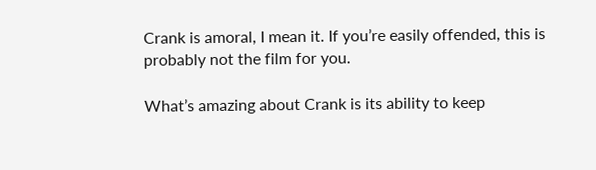Crank is amoral, I mean it. If you’re easily offended, this is probably not the film for you.

What’s amazing about Crank is its ability to keep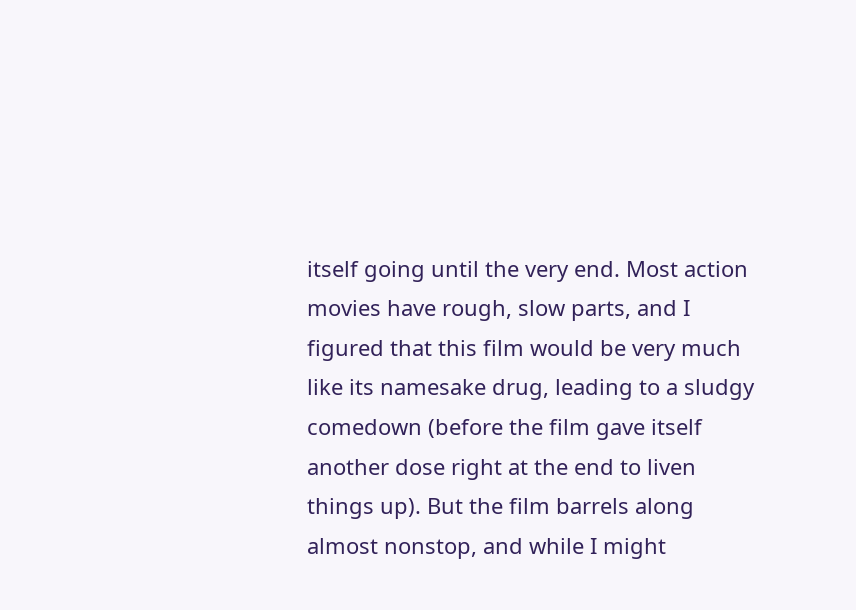itself going until the very end. Most action movies have rough, slow parts, and I figured that this film would be very much like its namesake drug, leading to a sludgy comedown (before the film gave itself another dose right at the end to liven things up). But the film barrels along almost nonstop, and while I might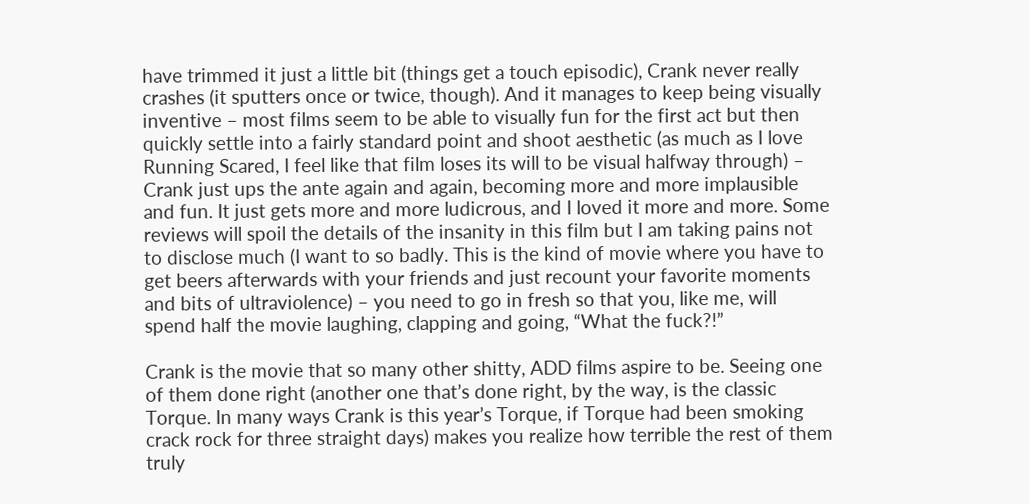have trimmed it just a little bit (things get a touch episodic), Crank never really crashes (it sputters once or twice, though). And it manages to keep being visually inventive – most films seem to be able to visually fun for the first act but then quickly settle into a fairly standard point and shoot aesthetic (as much as I love Running Scared, I feel like that film loses its will to be visual halfway through) – Crank just ups the ante again and again, becoming more and more implausible and fun. It just gets more and more ludicrous, and I loved it more and more. Some reviews will spoil the details of the insanity in this film but I am taking pains not to disclose much (I want to so badly. This is the kind of movie where you have to get beers afterwards with your friends and just recount your favorite moments and bits of ultraviolence) – you need to go in fresh so that you, like me, will spend half the movie laughing, clapping and going, “What the fuck?!”

Crank is the movie that so many other shitty, ADD films aspire to be. Seeing one of them done right (another one that’s done right, by the way, is the classic Torque. In many ways Crank is this year’s Torque, if Torque had been smoking crack rock for three straight days) makes you realize how terrible the rest of them truly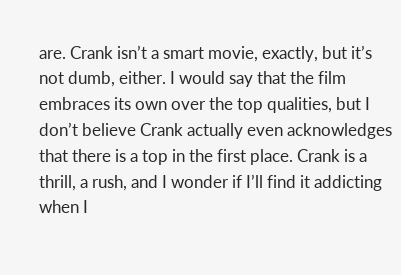are. Crank isn’t a smart movie, exactly, but it’s not dumb, either. I would say that the film embraces its own over the top qualities, but I don’t believe Crank actually even acknowledges that there is a top in the first place. Crank is a thrill, a rush, and I wonder if I’ll find it addicting when I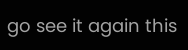go see it again this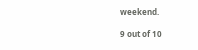weekend.

9 out of 10